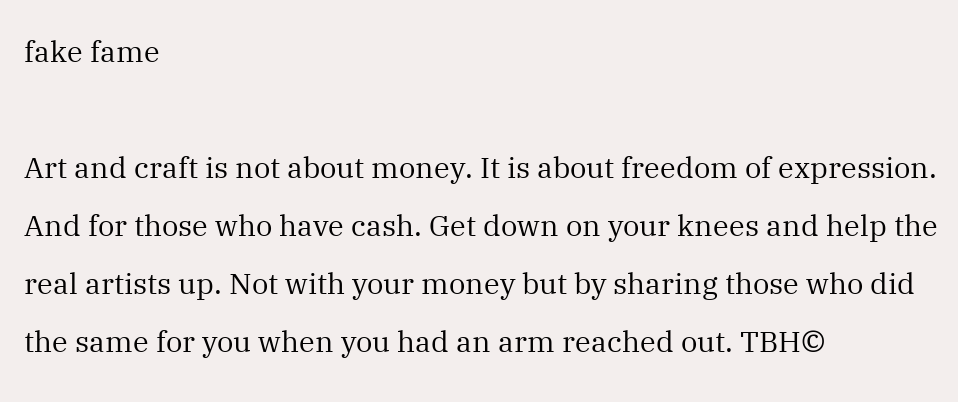fake fame

Art and craft is not about money. It is about freedom of expression. And for those who have cash. Get down on your knees and help the real artists up. Not with your money but by sharing those who did the same for you when you had an arm reached out. TBH©